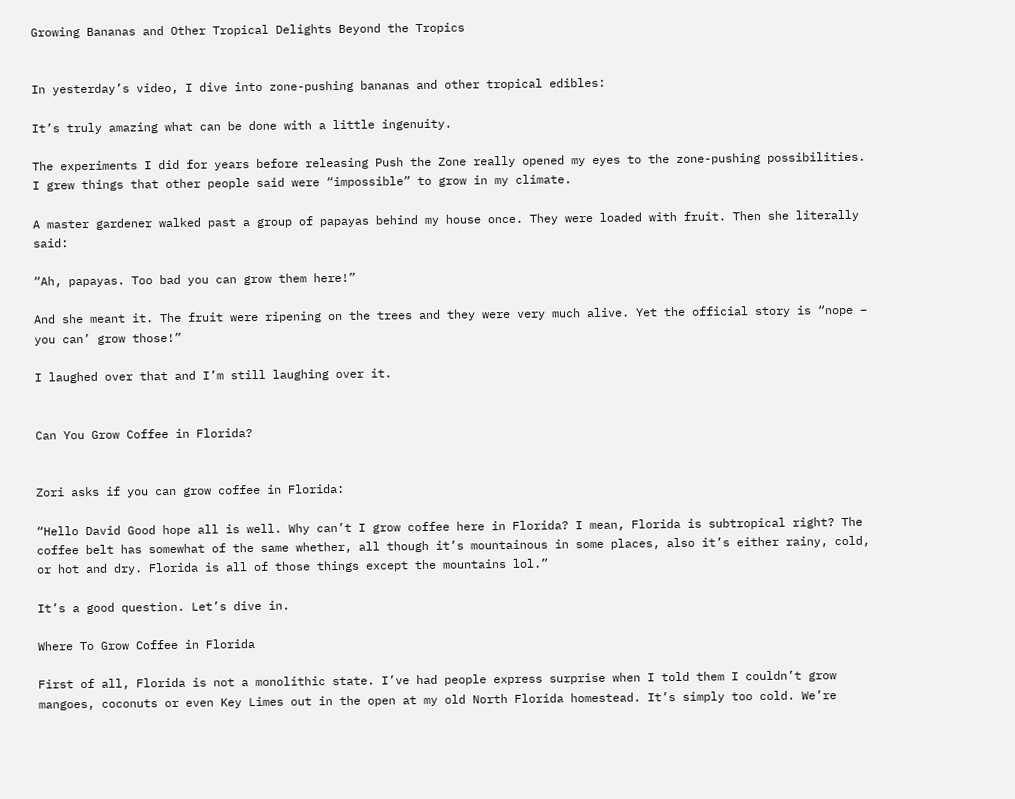Growing Bananas and Other Tropical Delights Beyond the Tropics


In yesterday’s video, I dive into zone-pushing bananas and other tropical edibles:

It’s truly amazing what can be done with a little ingenuity.

The experiments I did for years before releasing Push the Zone really opened my eyes to the zone-pushing possibilities. I grew things that other people said were “impossible” to grow in my climate.

A master gardener walked past a group of papayas behind my house once. They were loaded with fruit. Then she literally said:

“Ah, papayas. Too bad you can grow them here!”

And she meant it. The fruit were ripening on the trees and they were very much alive. Yet the official story is “nope – you can’ grow those!”

I laughed over that and I’m still laughing over it.


Can You Grow Coffee in Florida?


Zori asks if you can grow coffee in Florida:

“Hello David Good hope all is well. Why can’t I grow coffee here in Florida? I mean, Florida is subtropical right? The coffee belt has somewhat of the same whether, all though it’s mountainous in some places, also it’s either rainy, cold, or hot and dry. Florida is all of those things except the mountains lol.”

It’s a good question. Let’s dive in.

Where To Grow Coffee in Florida

First of all, Florida is not a monolithic state. I’ve had people express surprise when I told them I couldn’t grow mangoes, coconuts or even Key Limes out in the open at my old North Florida homestead. It’s simply too cold. We’re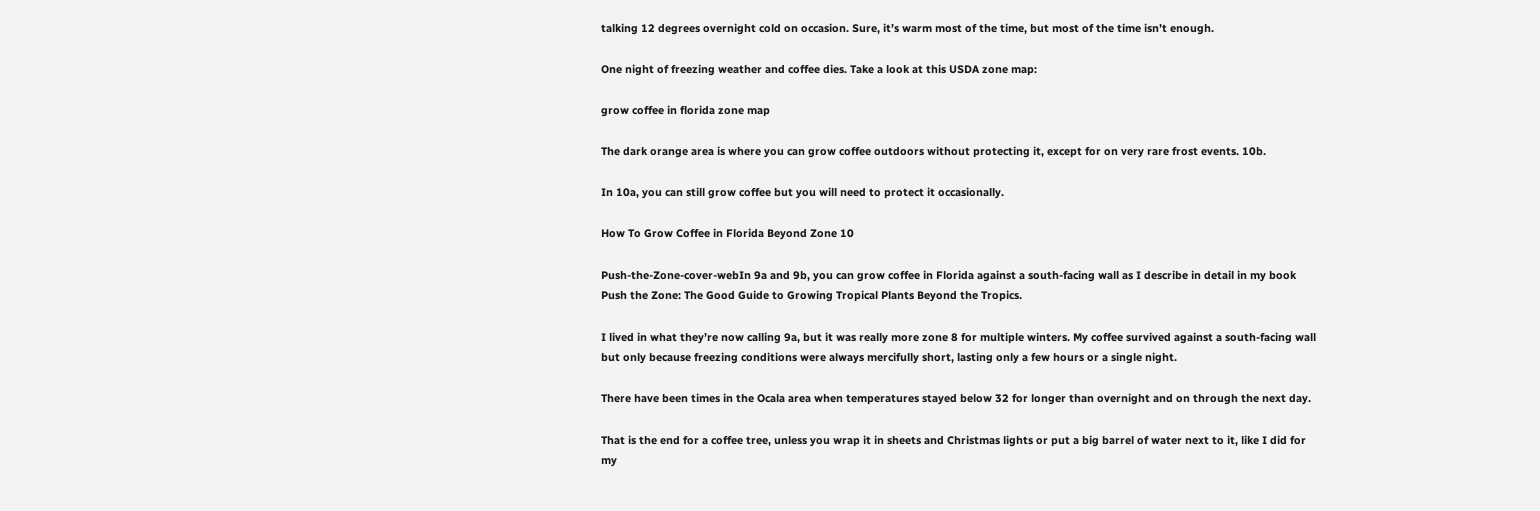talking 12 degrees overnight cold on occasion. Sure, it’s warm most of the time, but most of the time isn’t enough.

One night of freezing weather and coffee dies. Take a look at this USDA zone map:

grow coffee in florida zone map

The dark orange area is where you can grow coffee outdoors without protecting it, except for on very rare frost events. 10b.

In 10a, you can still grow coffee but you will need to protect it occasionally.

How To Grow Coffee in Florida Beyond Zone 10

Push-the-Zone-cover-webIn 9a and 9b, you can grow coffee in Florida against a south-facing wall as I describe in detail in my book Push the Zone: The Good Guide to Growing Tropical Plants Beyond the Tropics.

I lived in what they’re now calling 9a, but it was really more zone 8 for multiple winters. My coffee survived against a south-facing wall but only because freezing conditions were always mercifully short, lasting only a few hours or a single night.

There have been times in the Ocala area when temperatures stayed below 32 for longer than overnight and on through the next day.

That is the end for a coffee tree, unless you wrap it in sheets and Christmas lights or put a big barrel of water next to it, like I did for my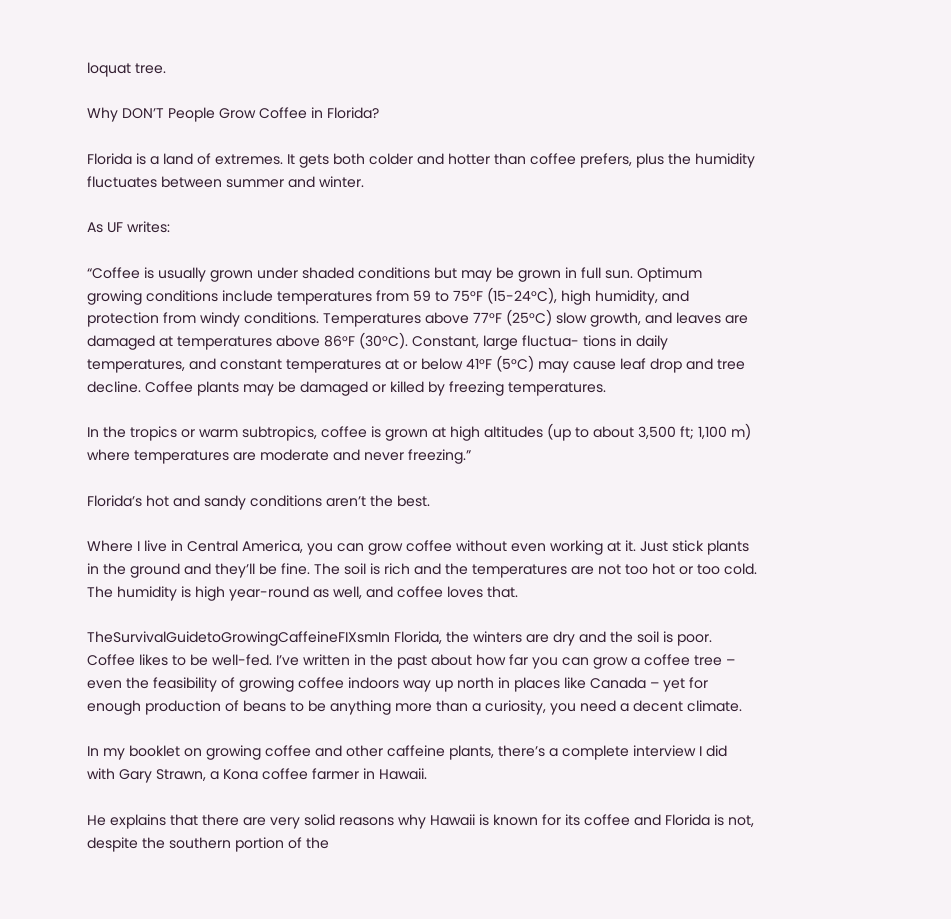loquat tree.

Why DON’T People Grow Coffee in Florida?

Florida is a land of extremes. It gets both colder and hotter than coffee prefers, plus the humidity fluctuates between summer and winter.

As UF writes:

“Coffee is usually grown under shaded conditions but may be grown in full sun. Optimum growing conditions include temperatures from 59 to 75°F (15-24°C), high humidity, and protection from windy conditions. Temperatures above 77°F (25°C) slow growth, and leaves are damaged at temperatures above 86°F (30°C). Constant, large fluctua- tions in daily temperatures, and constant temperatures at or below 41°F (5°C) may cause leaf drop and tree decline. Coffee plants may be damaged or killed by freezing temperatures.

In the tropics or warm subtropics, coffee is grown at high altitudes (up to about 3,500 ft; 1,100 m) where temperatures are moderate and never freezing.”

Florida’s hot and sandy conditions aren’t the best.

Where I live in Central America, you can grow coffee without even working at it. Just stick plants in the ground and they’ll be fine. The soil is rich and the temperatures are not too hot or too cold. The humidity is high year-round as well, and coffee loves that.

TheSurvivalGuidetoGrowingCaffeineFIXsmIn Florida, the winters are dry and the soil is poor. Coffee likes to be well-fed. I’ve written in the past about how far you can grow a coffee tree – even the feasibility of growing coffee indoors way up north in places like Canada – yet for enough production of beans to be anything more than a curiosity, you need a decent climate.

In my booklet on growing coffee and other caffeine plants, there’s a complete interview I did with Gary Strawn, a Kona coffee farmer in Hawaii.

He explains that there are very solid reasons why Hawaii is known for its coffee and Florida is not, despite the southern portion of the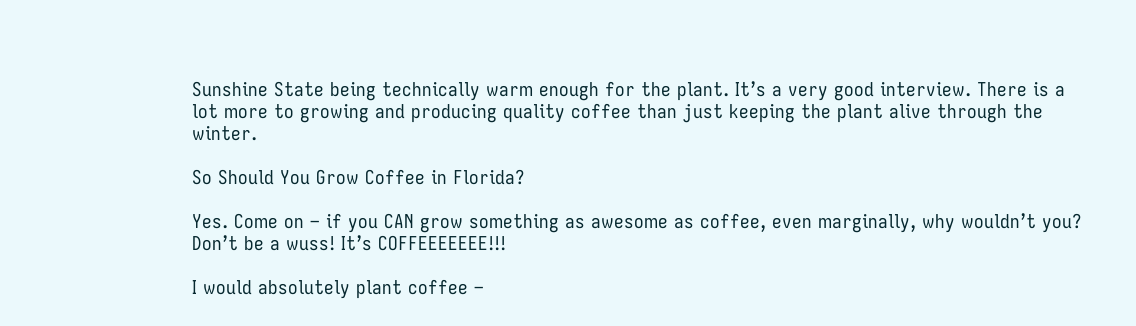Sunshine State being technically warm enough for the plant. It’s a very good interview. There is a lot more to growing and producing quality coffee than just keeping the plant alive through the winter.

So Should You Grow Coffee in Florida?

Yes. Come on – if you CAN grow something as awesome as coffee, even marginally, why wouldn’t you? Don’t be a wuss! It’s COFFEEEEEEE!!!

I would absolutely plant coffee –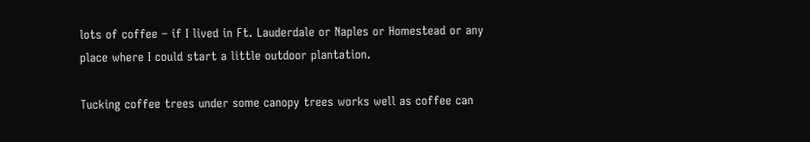lots of coffee – if I lived in Ft. Lauderdale or Naples or Homestead or any place where I could start a little outdoor plantation.

Tucking coffee trees under some canopy trees works well as coffee can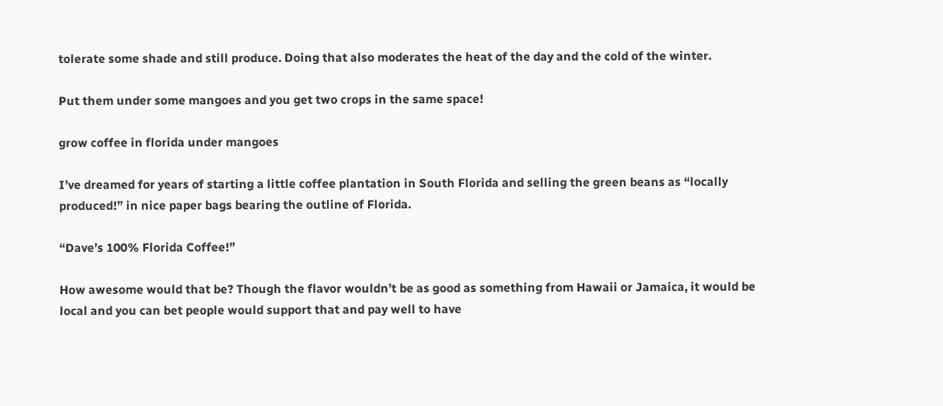tolerate some shade and still produce. Doing that also moderates the heat of the day and the cold of the winter.

Put them under some mangoes and you get two crops in the same space!

grow coffee in florida under mangoes

I’ve dreamed for years of starting a little coffee plantation in South Florida and selling the green beans as “locally produced!” in nice paper bags bearing the outline of Florida.

“Dave’s 100% Florida Coffee!”

How awesome would that be? Though the flavor wouldn’t be as good as something from Hawaii or Jamaica, it would be local and you can bet people would support that and pay well to have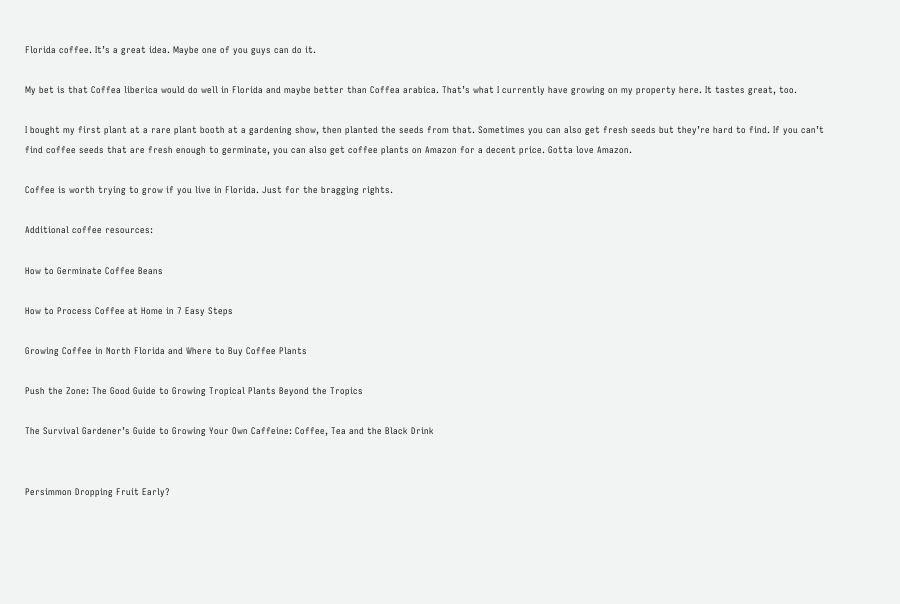Florida coffee. It’s a great idea. Maybe one of you guys can do it.

My bet is that Coffea liberica would do well in Florida and maybe better than Coffea arabica. That’s what I currently have growing on my property here. It tastes great, too.

I bought my first plant at a rare plant booth at a gardening show, then planted the seeds from that. Sometimes you can also get fresh seeds but they’re hard to find. If you can’t find coffee seeds that are fresh enough to germinate, you can also get coffee plants on Amazon for a decent price. Gotta love Amazon.

Coffee is worth trying to grow if you live in Florida. Just for the bragging rights.

Additional coffee resources:

How to Germinate Coffee Beans

How to Process Coffee at Home in 7 Easy Steps

Growing Coffee in North Florida and Where to Buy Coffee Plants

Push the Zone: The Good Guide to Growing Tropical Plants Beyond the Tropics

The Survival Gardener’s Guide to Growing Your Own Caffeine: Coffee, Tea and the Black Drink


Persimmon Dropping Fruit Early?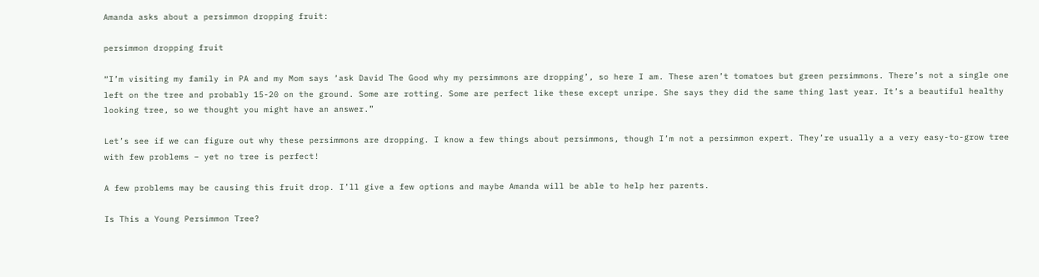Amanda asks about a persimmon dropping fruit:

persimmon dropping fruit

“I’m visiting my family in PA and my Mom says ‘ask David The Good why my persimmons are dropping’, so here I am. These aren’t tomatoes but green persimmons. There’s not a single one left on the tree and probably 15-20 on the ground. Some are rotting. Some are perfect like these except unripe. She says they did the same thing last year. It’s a beautiful healthy looking tree, so we thought you might have an answer.”

Let’s see if we can figure out why these persimmons are dropping. I know a few things about persimmons, though I’m not a persimmon expert. They’re usually a a very easy-to-grow tree with few problems – yet no tree is perfect!

A few problems may be causing this fruit drop. I’ll give a few options and maybe Amanda will be able to help her parents.

Is This a Young Persimmon Tree?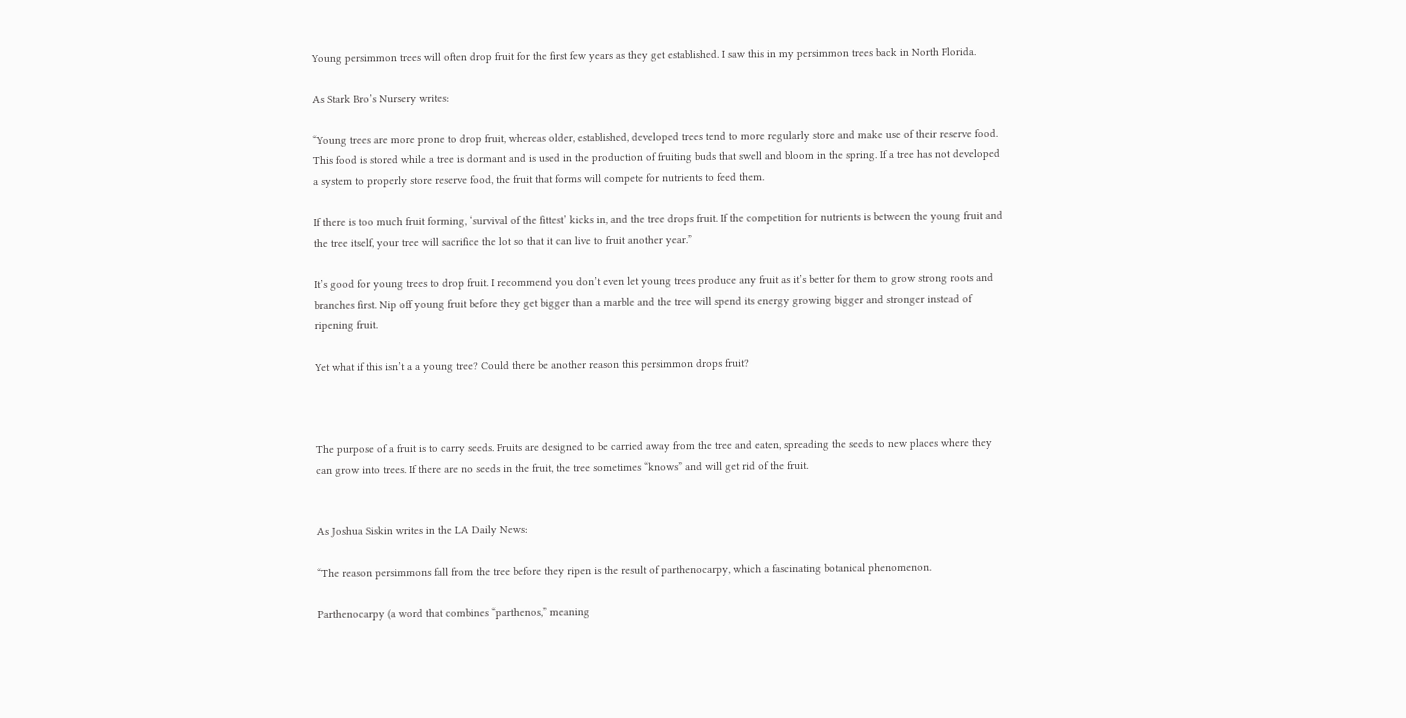Young persimmon trees will often drop fruit for the first few years as they get established. I saw this in my persimmon trees back in North Florida.

As Stark Bro’s Nursery writes:

“Young trees are more prone to drop fruit, whereas older, established, developed trees tend to more regularly store and make use of their reserve food. This food is stored while a tree is dormant and is used in the production of fruiting buds that swell and bloom in the spring. If a tree has not developed a system to properly store reserve food, the fruit that forms will compete for nutrients to feed them.

If there is too much fruit forming, ‘survival of the fittest’ kicks in, and the tree drops fruit. If the competition for nutrients is between the young fruit and the tree itself, your tree will sacrifice the lot so that it can live to fruit another year.”

It’s good for young trees to drop fruit. I recommend you don’t even let young trees produce any fruit as it’s better for them to grow strong roots and branches first. Nip off young fruit before they get bigger than a marble and the tree will spend its energy growing bigger and stronger instead of ripening fruit.

Yet what if this isn’t a a young tree? Could there be another reason this persimmon drops fruit?



The purpose of a fruit is to carry seeds. Fruits are designed to be carried away from the tree and eaten, spreading the seeds to new places where they can grow into trees. If there are no seeds in the fruit, the tree sometimes “knows” and will get rid of the fruit.


As Joshua Siskin writes in the LA Daily News:

“The reason persimmons fall from the tree before they ripen is the result of parthenocarpy, which a fascinating botanical phenomenon.

Parthenocarpy (a word that combines “parthenos,” meaning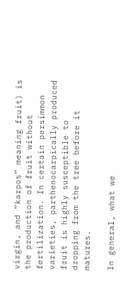virgin, and “karpos” meaning fruit) is the production of fruit without fertilization. In certain persimmon varieties, parthenocarpically produced fruit is highly susceptible to dropping from the tree before it matures.

In general, what we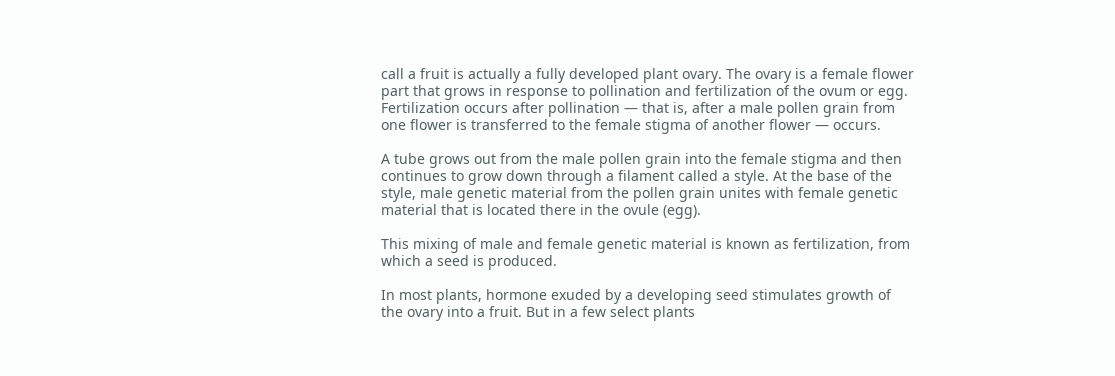call a fruit is actually a fully developed plant ovary. The ovary is a female flower part that grows in response to pollination and fertilization of the ovum or egg. Fertilization occurs after pollination — that is, after a male pollen grain from one flower is transferred to the female stigma of another flower — occurs.

A tube grows out from the male pollen grain into the female stigma and then continues to grow down through a filament called a style. At the base of the style, male genetic material from the pollen grain unites with female genetic material that is located there in the ovule (egg).

This mixing of male and female genetic material is known as fertilization, from which a seed is produced.

In most plants, hormone exuded by a developing seed stimulates growth of the ovary into a fruit. But in a few select plants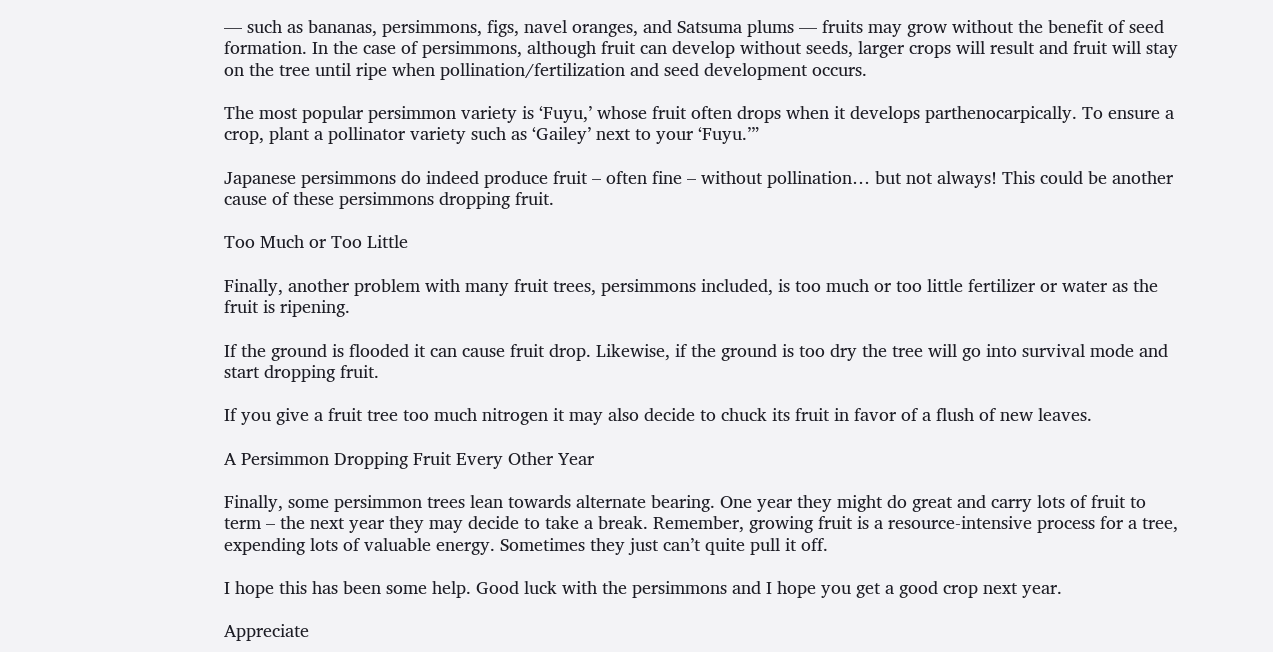— such as bananas, persimmons, figs, navel oranges, and Satsuma plums — fruits may grow without the benefit of seed formation. In the case of persimmons, although fruit can develop without seeds, larger crops will result and fruit will stay on the tree until ripe when pollination/fertilization and seed development occurs.

The most popular persimmon variety is ‘Fuyu,’ whose fruit often drops when it develops parthenocarpically. To ensure a crop, plant a pollinator variety such as ‘Gailey’ next to your ‘Fuyu.’”

Japanese persimmons do indeed produce fruit – often fine – without pollination… but not always! This could be another cause of these persimmons dropping fruit.

Too Much or Too Little

Finally, another problem with many fruit trees, persimmons included, is too much or too little fertilizer or water as the fruit is ripening.

If the ground is flooded it can cause fruit drop. Likewise, if the ground is too dry the tree will go into survival mode and start dropping fruit.

If you give a fruit tree too much nitrogen it may also decide to chuck its fruit in favor of a flush of new leaves.

A Persimmon Dropping Fruit Every Other Year

Finally, some persimmon trees lean towards alternate bearing. One year they might do great and carry lots of fruit to term – the next year they may decide to take a break. Remember, growing fruit is a resource-intensive process for a tree, expending lots of valuable energy. Sometimes they just can’t quite pull it off.

I hope this has been some help. Good luck with the persimmons and I hope you get a good crop next year.

Appreciate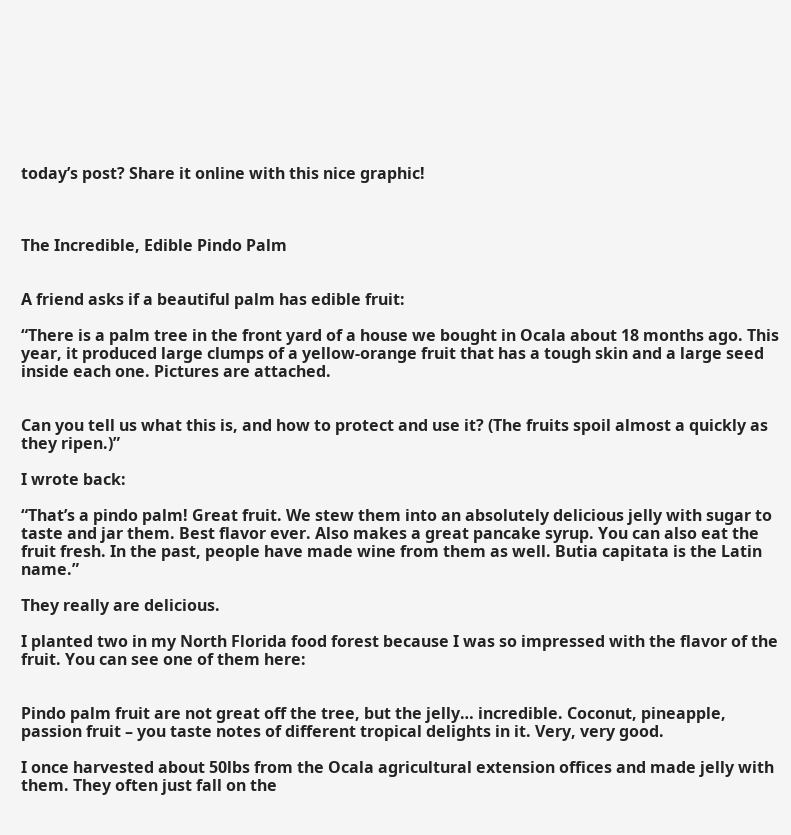today’s post? Share it online with this nice graphic!



The Incredible, Edible Pindo Palm


A friend asks if a beautiful palm has edible fruit:

“There is a palm tree in the front yard of a house we bought in Ocala about 18 months ago. This year, it produced large clumps of a yellow-orange fruit that has a tough skin and a large seed inside each one. Pictures are attached.


Can you tell us what this is, and how to protect and use it? (The fruits spoil almost a quickly as they ripen.)”

I wrote back:

“That’s a pindo palm! Great fruit. We stew them into an absolutely delicious jelly with sugar to taste and jar them. Best flavor ever. Also makes a great pancake syrup. You can also eat the fruit fresh. In the past, people have made wine from them as well. Butia capitata is the Latin name.”

They really are delicious.

I planted two in my North Florida food forest because I was so impressed with the flavor of the fruit. You can see one of them here:


Pindo palm fruit are not great off the tree, but the jelly… incredible. Coconut, pineapple, passion fruit – you taste notes of different tropical delights in it. Very, very good.

I once harvested about 50lbs from the Ocala agricultural extension offices and made jelly with them. They often just fall on the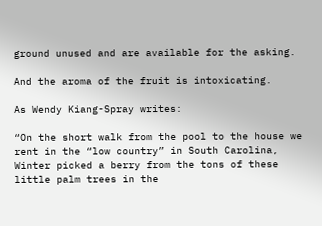ground unused and are available for the asking.

And the aroma of the fruit is intoxicating.

As Wendy Kiang-Spray writes:

“On the short walk from the pool to the house we rent in the “low country” in South Carolina, Winter picked a berry from the tons of these little palm trees in the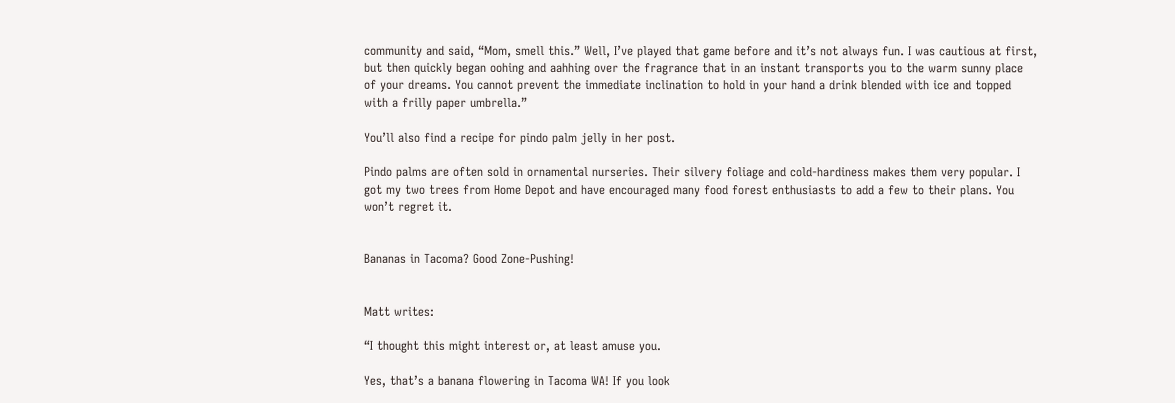community and said, “Mom, smell this.” Well, I’ve played that game before and it’s not always fun. I was cautious at first, but then quickly began oohing and aahhing over the fragrance that in an instant transports you to the warm sunny place of your dreams. You cannot prevent the immediate inclination to hold in your hand a drink blended with ice and topped with a frilly paper umbrella.”

You’ll also find a recipe for pindo palm jelly in her post.

Pindo palms are often sold in ornamental nurseries. Their silvery foliage and cold-hardiness makes them very popular. I got my two trees from Home Depot and have encouraged many food forest enthusiasts to add a few to their plans. You won’t regret it.


Bananas in Tacoma? Good Zone-Pushing!


Matt writes:

“I thought this might interest or, at least amuse you.

Yes, that’s a banana flowering in Tacoma WA! If you look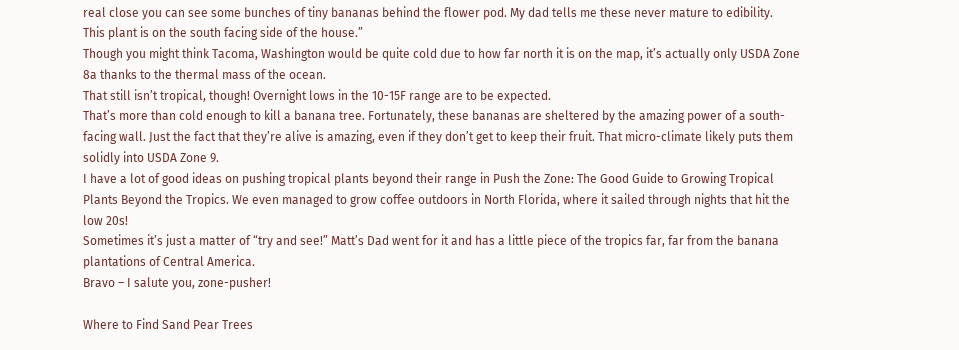real close you can see some bunches of tiny bananas behind the flower pod. My dad tells me these never mature to edibility.
This plant is on the south facing side of the house.”
Though you might think Tacoma, Washington would be quite cold due to how far north it is on the map, it’s actually only USDA Zone 8a thanks to the thermal mass of the ocean.
That still isn’t tropical, though! Overnight lows in the 10-15F range are to be expected.
That’s more than cold enough to kill a banana tree. Fortunately, these bananas are sheltered by the amazing power of a south-facing wall. Just the fact that they’re alive is amazing, even if they don’t get to keep their fruit. That micro-climate likely puts them solidly into USDA Zone 9.
I have a lot of good ideas on pushing tropical plants beyond their range in Push the Zone: The Good Guide to Growing Tropical Plants Beyond the Tropics. We even managed to grow coffee outdoors in North Florida, where it sailed through nights that hit the low 20s!
Sometimes it’s just a matter of “try and see!” Matt’s Dad went for it and has a little piece of the tropics far, far from the banana plantations of Central America.
Bravo – I salute you, zone-pusher!

Where to Find Sand Pear Trees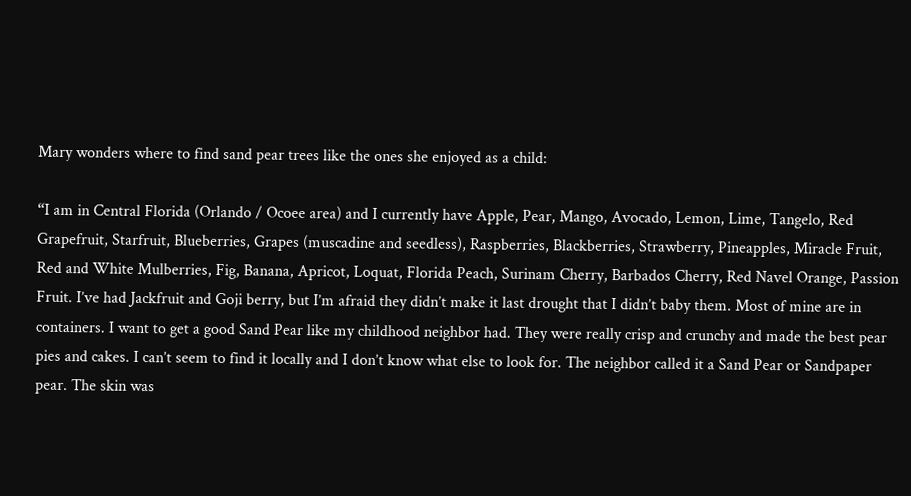Mary wonders where to find sand pear trees like the ones she enjoyed as a child:

“I am in Central Florida (Orlando / Ocoee area) and I currently have Apple, Pear, Mango, Avocado, Lemon, Lime, Tangelo, Red Grapefruit, Starfruit, Blueberries, Grapes (muscadine and seedless), Raspberries, Blackberries, Strawberry, Pineapples, Miracle Fruit, Red and White Mulberries, Fig, Banana, Apricot, Loquat, Florida Peach, Surinam Cherry, Barbados Cherry, Red Navel Orange, Passion Fruit. I’ve had Jackfruit and Goji berry, but I’m afraid they didn’t make it last drought that I didn’t baby them. Most of mine are in containers. I want to get a good Sand Pear like my childhood neighbor had. They were really crisp and crunchy and made the best pear pies and cakes. I can’t seem to find it locally and I don’t know what else to look for. The neighbor called it a Sand Pear or Sandpaper pear. The skin was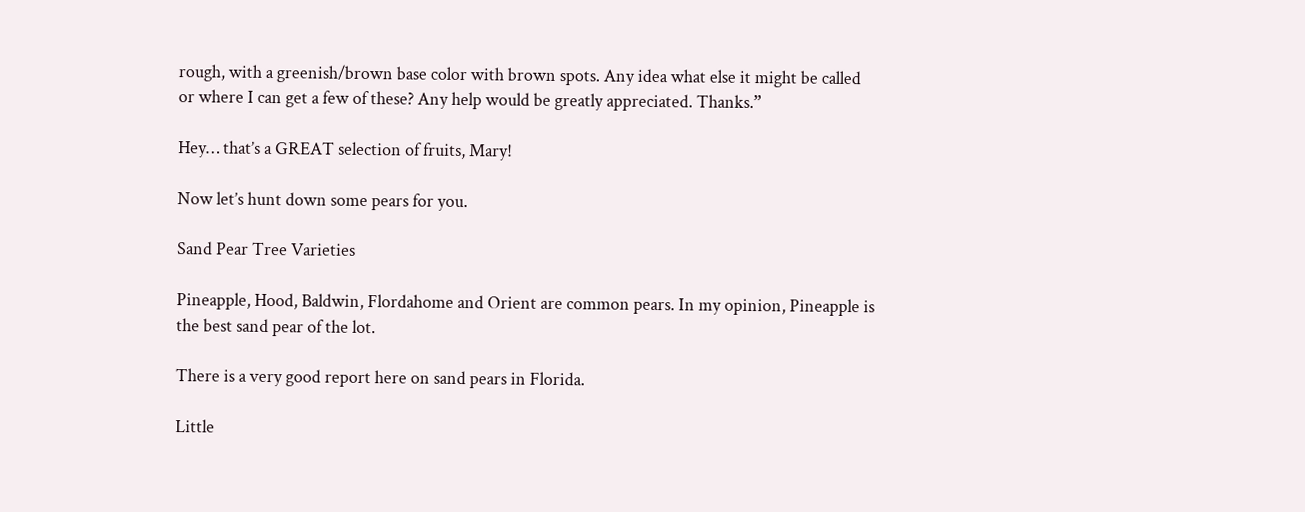rough, with a greenish/brown base color with brown spots. Any idea what else it might be called or where I can get a few of these? Any help would be greatly appreciated. Thanks.”

Hey… that’s a GREAT selection of fruits, Mary!

Now let’s hunt down some pears for you.

Sand Pear Tree Varieties

Pineapple, Hood, Baldwin, Flordahome and Orient are common pears. In my opinion, Pineapple is the best sand pear of the lot.

There is a very good report here on sand pears in Florida.

Little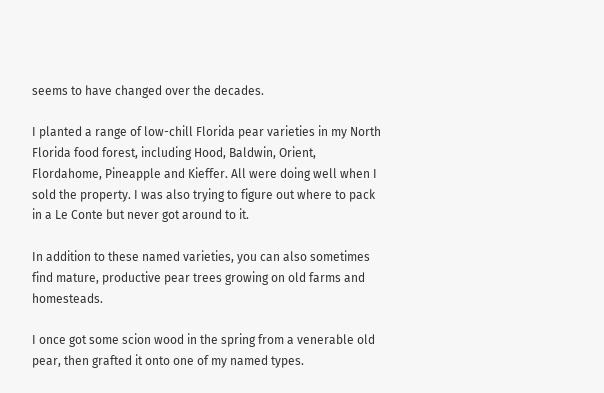seems to have changed over the decades.

I planted a range of low-chill Florida pear varieties in my North Florida food forest, including Hood, Baldwin, Orient, Flordahome, Pineapple and Kieffer. All were doing well when I sold the property. I was also trying to figure out where to pack in a Le Conte but never got around to it.

In addition to these named varieties, you can also sometimes find mature, productive pear trees growing on old farms and homesteads.

I once got some scion wood in the spring from a venerable old pear, then grafted it onto one of my named types.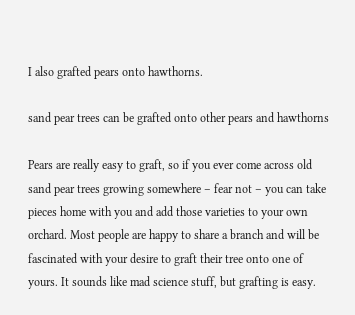I also grafted pears onto hawthorns.

sand pear trees can be grafted onto other pears and hawthorns

Pears are really easy to graft, so if you ever come across old sand pear trees growing somewhere – fear not – you can take pieces home with you and add those varieties to your own orchard. Most people are happy to share a branch and will be fascinated with your desire to graft their tree onto one of yours. It sounds like mad science stuff, but grafting is easy.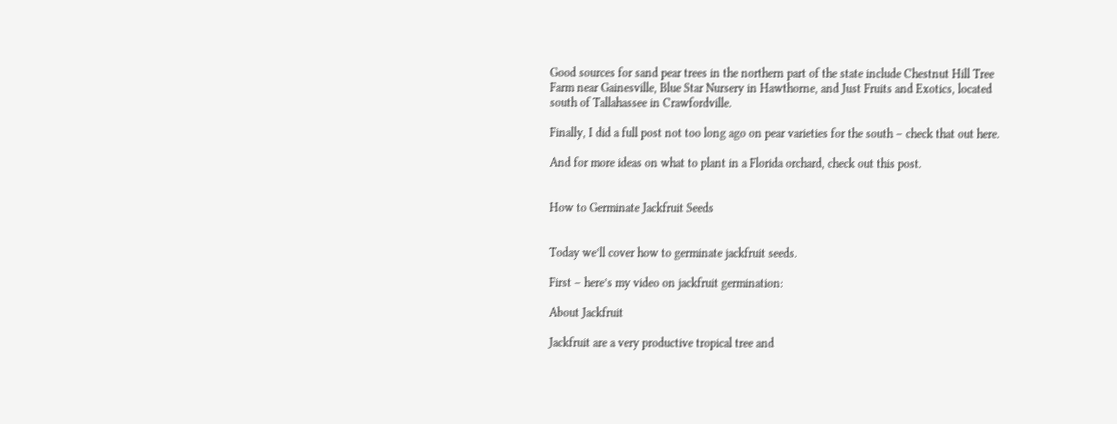Good sources for sand pear trees in the northern part of the state include Chestnut Hill Tree Farm near Gainesville, Blue Star Nursery in Hawthorne, and Just Fruits and Exotics, located south of Tallahassee in Crawfordville.

Finally, I did a full post not too long ago on pear varieties for the south – check that out here.

And for more ideas on what to plant in a Florida orchard, check out this post.


How to Germinate Jackfruit Seeds


Today we’ll cover how to germinate jackfruit seeds.

First – here’s my video on jackfruit germination:

About Jackfruit

Jackfruit are a very productive tropical tree and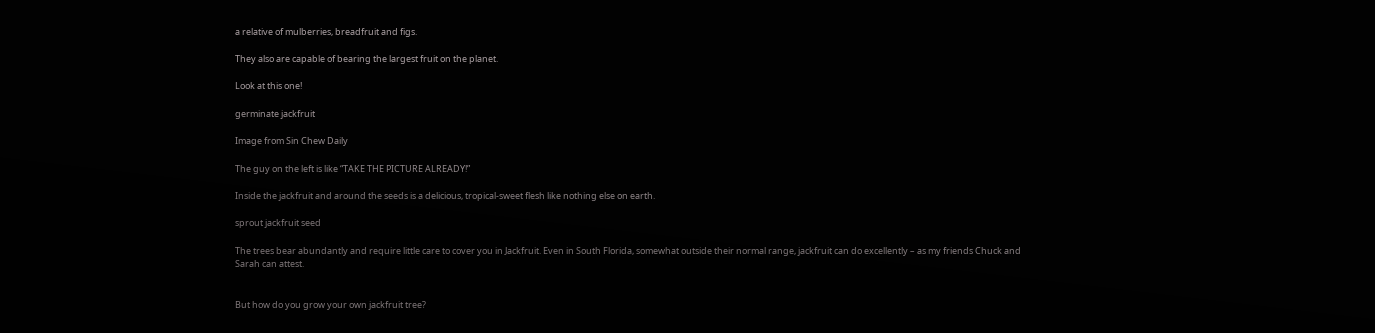a relative of mulberries, breadfruit and figs.

They also are capable of bearing the largest fruit on the planet.

Look at this one!

germinate jackfruit

Image from Sin Chew Daily

The guy on the left is like “TAKE THE PICTURE ALREADY!”

Inside the jackfruit and around the seeds is a delicious, tropical-sweet flesh like nothing else on earth.

sprout jackfruit seed

The trees bear abundantly and require little care to cover you in Jackfruit. Even in South Florida, somewhat outside their normal range, jackfruit can do excellently – as my friends Chuck and Sarah can attest.


But how do you grow your own jackfruit tree?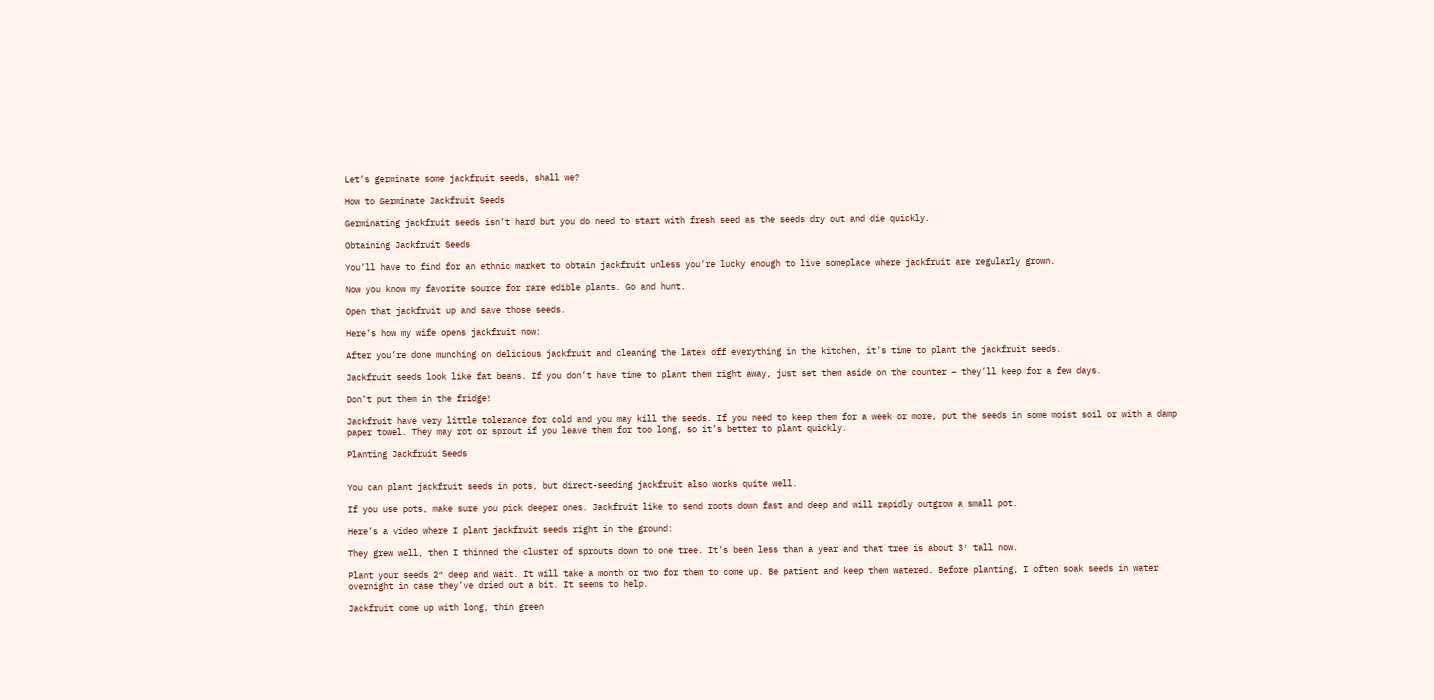Let’s germinate some jackfruit seeds, shall we?

How to Germinate Jackfruit Seeds

Germinating jackfruit seeds isn’t hard but you do need to start with fresh seed as the seeds dry out and die quickly.

Obtaining Jackfruit Seeds

You’ll have to find for an ethnic market to obtain jackfruit unless you’re lucky enough to live someplace where jackfruit are regularly grown.

Now you know my favorite source for rare edible plants. Go and hunt.

Open that jackfruit up and save those seeds.

Here’s how my wife opens jackfruit now:

After you’re done munching on delicious jackfruit and cleaning the latex off everything in the kitchen, it’s time to plant the jackfruit seeds.

Jackfruit seeds look like fat beans. If you don’t have time to plant them right away, just set them aside on the counter – they’ll keep for a few days.

Don’t put them in the fridge!

Jackfruit have very little tolerance for cold and you may kill the seeds. If you need to keep them for a week or more, put the seeds in some moist soil or with a damp paper towel. They may rot or sprout if you leave them for too long, so it’s better to plant quickly.

Planting Jackfruit Seeds


You can plant jackfruit seeds in pots, but direct-seeding jackfruit also works quite well.

If you use pots, make sure you pick deeper ones. Jackfruit like to send roots down fast and deep and will rapidly outgrow a small pot.

Here’s a video where I plant jackfruit seeds right in the ground:

They grew well, then I thinned the cluster of sprouts down to one tree. It’s been less than a year and that tree is about 3′ tall now.

Plant your seeds 2″ deep and wait. It will take a month or two for them to come up. Be patient and keep them watered. Before planting, I often soak seeds in water overnight in case they’ve dried out a bit. It seems to help.

Jackfruit come up with long, thin green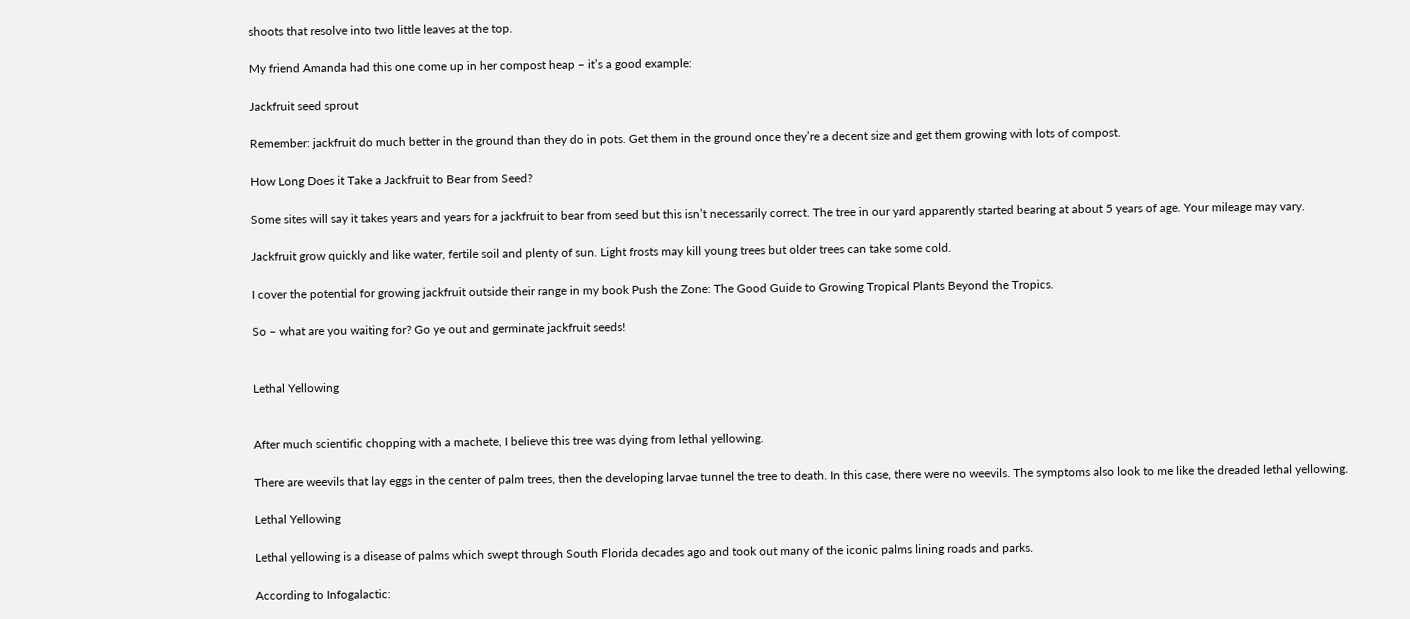shoots that resolve into two little leaves at the top.

My friend Amanda had this one come up in her compost heap – it’s a good example:

Jackfruit seed sprout

Remember: jackfruit do much better in the ground than they do in pots. Get them in the ground once they’re a decent size and get them growing with lots of compost.

How Long Does it Take a Jackfruit to Bear from Seed?

Some sites will say it takes years and years for a jackfruit to bear from seed but this isn’t necessarily correct. The tree in our yard apparently started bearing at about 5 years of age. Your mileage may vary.

Jackfruit grow quickly and like water, fertile soil and plenty of sun. Light frosts may kill young trees but older trees can take some cold.

I cover the potential for growing jackfruit outside their range in my book Push the Zone: The Good Guide to Growing Tropical Plants Beyond the Tropics.

So – what are you waiting for? Go ye out and germinate jackfruit seeds!


Lethal Yellowing


After much scientific chopping with a machete, I believe this tree was dying from lethal yellowing.

There are weevils that lay eggs in the center of palm trees, then the developing larvae tunnel the tree to death. In this case, there were no weevils. The symptoms also look to me like the dreaded lethal yellowing.

Lethal Yellowing

Lethal yellowing is a disease of palms which swept through South Florida decades ago and took out many of the iconic palms lining roads and parks.

According to Infogalactic: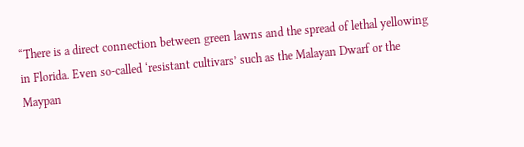“There is a direct connection between green lawns and the spread of lethal yellowing in Florida. Even so-called ‘resistant cultivars’ such as the Malayan Dwarf or the Maypan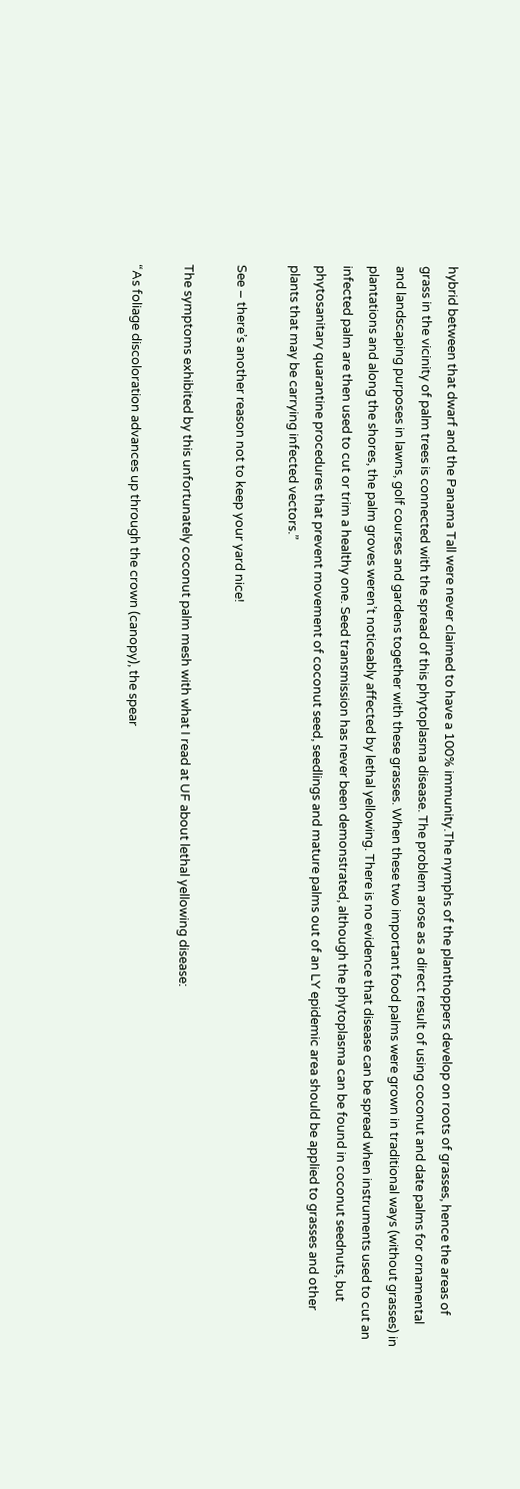hybrid between that dwarf and the Panama Tall were never claimed to have a 100% immunity.The nymphs of the planthoppers develop on roots of grasses, hence the areas of grass in the vicinity of palm trees is connected with the spread of this phytoplasma disease. The problem arose as a direct result of using coconut and date palms for ornamental and landscaping purposes in lawns, golf courses and gardens together with these grasses. When these two important food palms were grown in traditional ways (without grasses) in plantations and along the shores, the palm groves weren’t noticeably affected by lethal yellowing. There is no evidence that disease can be spread when instruments used to cut an infected palm are then used to cut or trim a healthy one. Seed transmission has never been demonstrated, although the phytoplasma can be found in coconut seednuts, but phytosanitary quarantine procedures that prevent movement of coconut seed, seedlings and mature palms out of an LY epidemic area should be applied to grasses and other plants that may be carrying infected vectors.”

See – there’s another reason not to keep your yard nice!

The symptoms exhibited by this unfortunately coconut palm mesh with what I read at UF about lethal yellowing disease:

“As foliage discoloration advances up through the crown (canopy), the spear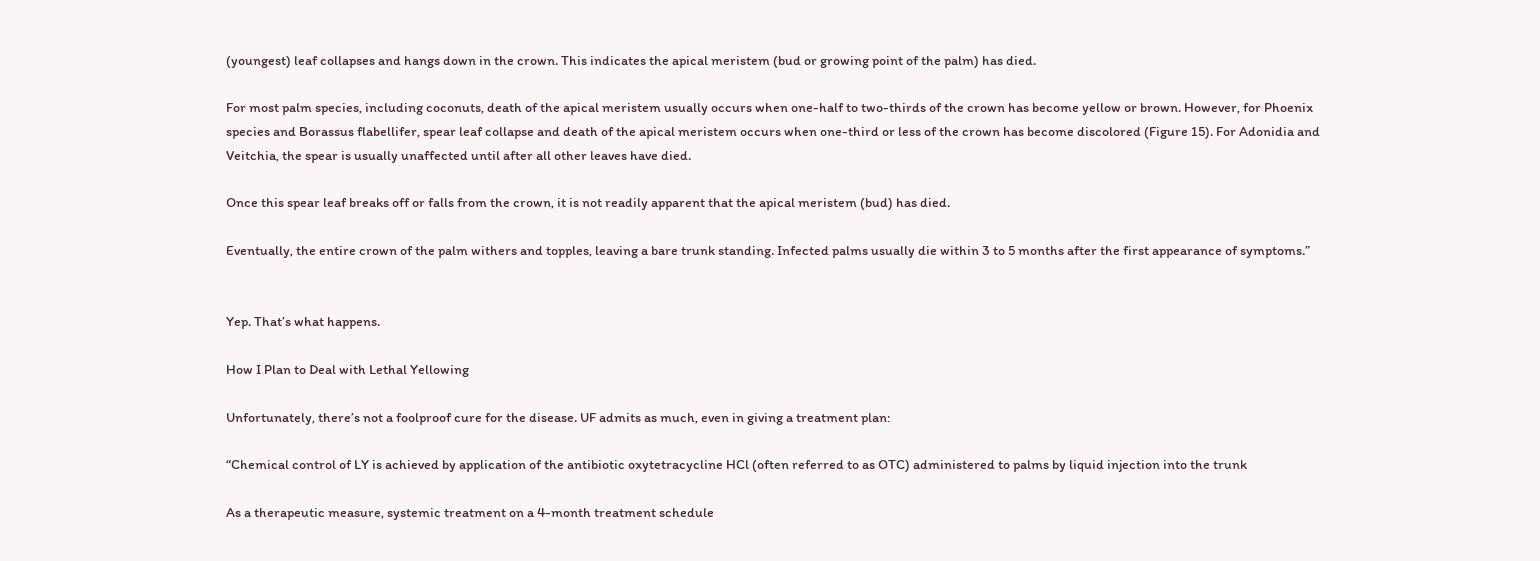(youngest) leaf collapses and hangs down in the crown. This indicates the apical meristem (bud or growing point of the palm) has died.

For most palm species, including coconuts, death of the apical meristem usually occurs when one-half to two-thirds of the crown has become yellow or brown. However, for Phoenix species and Borassus flabellifer, spear leaf collapse and death of the apical meristem occurs when one-third or less of the crown has become discolored (Figure 15). For Adonidia and Veitchia, the spear is usually unaffected until after all other leaves have died.

Once this spear leaf breaks off or falls from the crown, it is not readily apparent that the apical meristem (bud) has died.

Eventually, the entire crown of the palm withers and topples, leaving a bare trunk standing. Infected palms usually die within 3 to 5 months after the first appearance of symptoms.”


Yep. That’s what happens.

How I Plan to Deal with Lethal Yellowing

Unfortunately, there’s not a foolproof cure for the disease. UF admits as much, even in giving a treatment plan:

“Chemical control of LY is achieved by application of the antibiotic oxytetracycline HCl (often referred to as OTC) administered to palms by liquid injection into the trunk

As a therapeutic measure, systemic treatment on a 4-month treatment schedule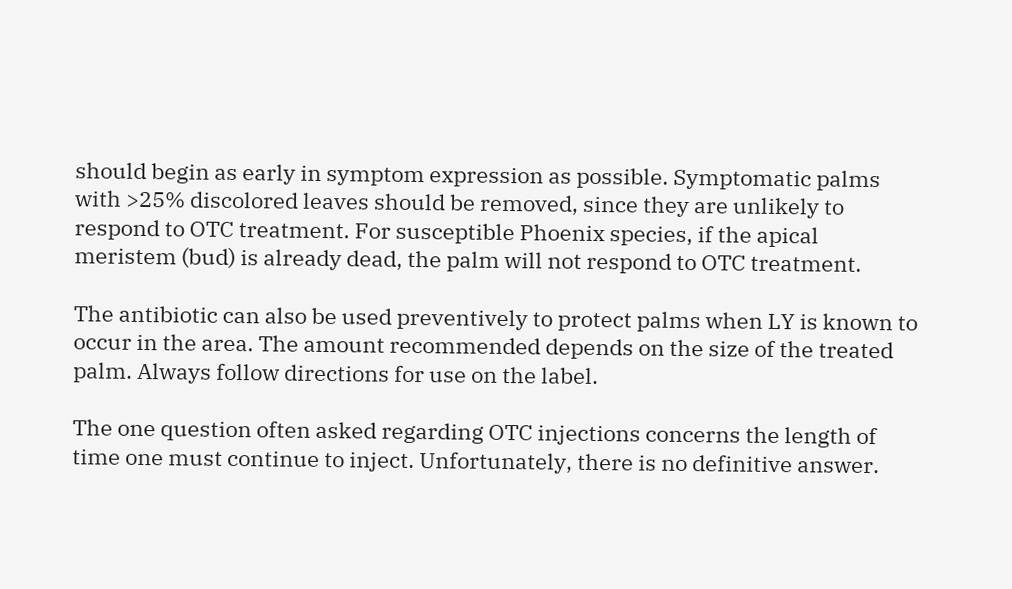should begin as early in symptom expression as possible. Symptomatic palms with >25% discolored leaves should be removed, since they are unlikely to respond to OTC treatment. For susceptible Phoenix species, if the apical meristem (bud) is already dead, the palm will not respond to OTC treatment.

The antibiotic can also be used preventively to protect palms when LY is known to occur in the area. The amount recommended depends on the size of the treated palm. Always follow directions for use on the label.

The one question often asked regarding OTC injections concerns the length of time one must continue to inject. Unfortunately, there is no definitive answer.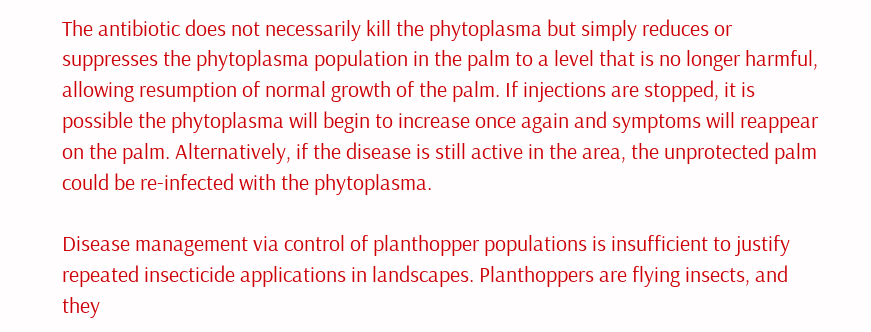The antibiotic does not necessarily kill the phytoplasma but simply reduces or suppresses the phytoplasma population in the palm to a level that is no longer harmful, allowing resumption of normal growth of the palm. If injections are stopped, it is possible the phytoplasma will begin to increase once again and symptoms will reappear on the palm. Alternatively, if the disease is still active in the area, the unprotected palm could be re-infected with the phytoplasma.

Disease management via control of planthopper populations is insufficient to justify repeated insecticide applications in landscapes. Planthoppers are flying insects, and they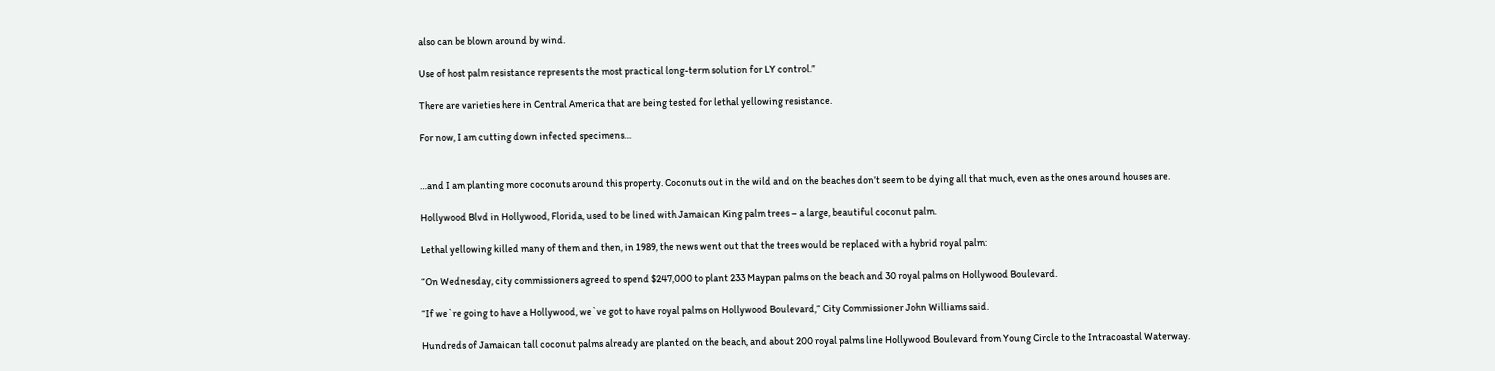also can be blown around by wind.

Use of host palm resistance represents the most practical long-term solution for LY control.”

There are varieties here in Central America that are being tested for lethal yellowing resistance.

For now, I am cutting down infected specimens…


…and I am planting more coconuts around this property. Coconuts out in the wild and on the beaches don’t seem to be dying all that much, even as the ones around houses are.

Hollywood Blvd in Hollywood, Florida, used to be lined with Jamaican King palm trees – a large, beautiful coconut palm.

Lethal yellowing killed many of them and then, in 1989, the news went out that the trees would be replaced with a hybrid royal palm:

“On Wednesday, city commissioners agreed to spend $247,000 to plant 233 Maypan palms on the beach and 30 royal palms on Hollywood Boulevard.

“If we`re going to have a Hollywood, we`ve got to have royal palms on Hollywood Boulevard,“ City Commissioner John Williams said.

Hundreds of Jamaican tall coconut palms already are planted on the beach, and about 200 royal palms line Hollywood Boulevard from Young Circle to the Intracoastal Waterway.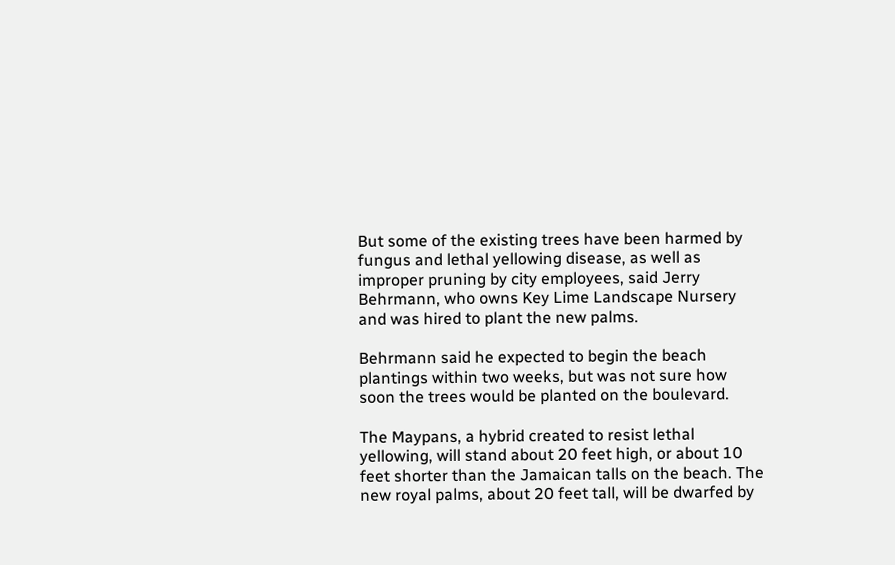But some of the existing trees have been harmed by fungus and lethal yellowing disease, as well as improper pruning by city employees, said Jerry Behrmann, who owns Key Lime Landscape Nursery and was hired to plant the new palms.

Behrmann said he expected to begin the beach plantings within two weeks, but was not sure how soon the trees would be planted on the boulevard.

The Maypans, a hybrid created to resist lethal yellowing, will stand about 20 feet high, or about 10 feet shorter than the Jamaican talls on the beach. The new royal palms, about 20 feet tall, will be dwarfed by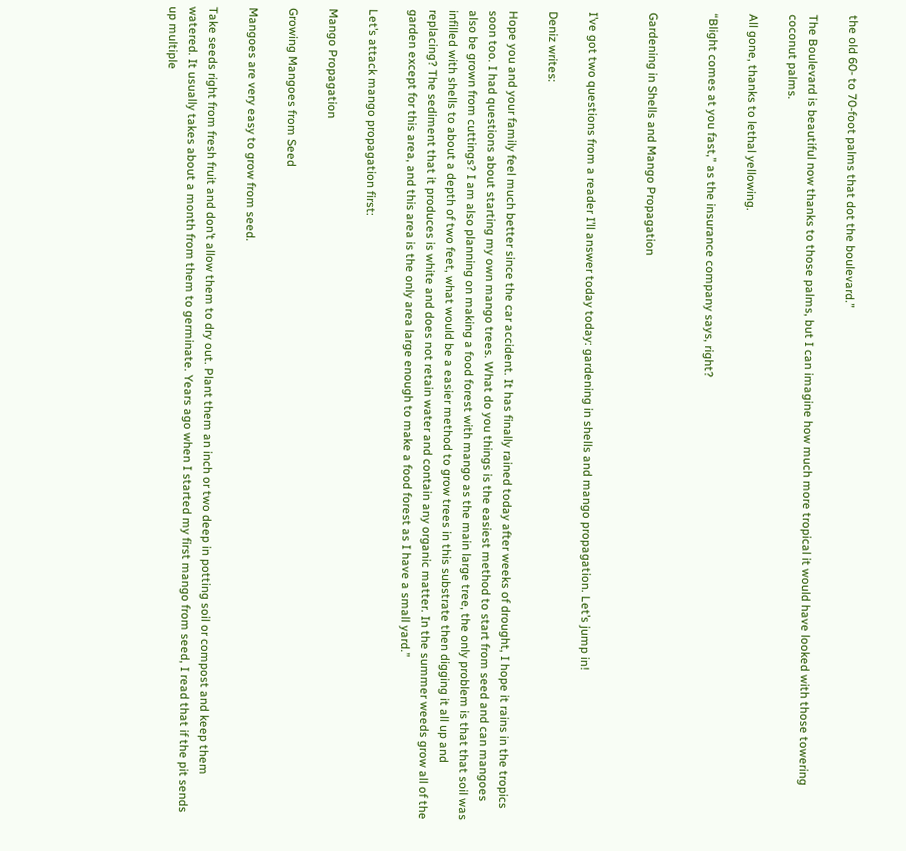the old 60- to 70-foot palms that dot the boulevard.”

The Boulevard is beautiful now thanks to those palms, but I can imagine how much more tropical it would have looked with those towering coconut palms.

All gone, thanks to lethal yellowing.

“Blight comes at you fast,” as the insurance company says, right?


Gardening in Shells and Mango Propagation


I’ve got two questions from a reader I’ll answer today today: gardening in shells and mango propagation. Let’s jump in!

Deniz writes:

Hope you and your family feel much better since the car accident. It has finally rained today after weeks of drought, I hope it rains in the tropics soon too. I had questions about starting my own mango trees. What do you things is the easiest method to start from seed and can mangoes also be grown from cuttings? I am also planning on making a food forest with mango as the main large tree, the only problem is that that soil was infilled with shells to about a depth of two feet, what would be a easier method to grow trees in this substrate then digging it all up and replacing? The sediment that it produces is white and does not retain water and contain any organic matter. In the summer weeds grow all of the garden except for this area, and this area is the only area large enough to make a food forest as I have a small yard.”

Let’s attack mango propagation first:

Mango Propagation

Growing Mangoes from Seed

Mangoes are very easy to grow from seed.

Take seeds right from fresh fruit and don’t allow them to dry out. Plant them an inch or two deep in potting soil or compost and keep them watered. It usually takes about a month from them to germinate. Years ago when I started my first mango from seed, I read that if the pit sends up multiple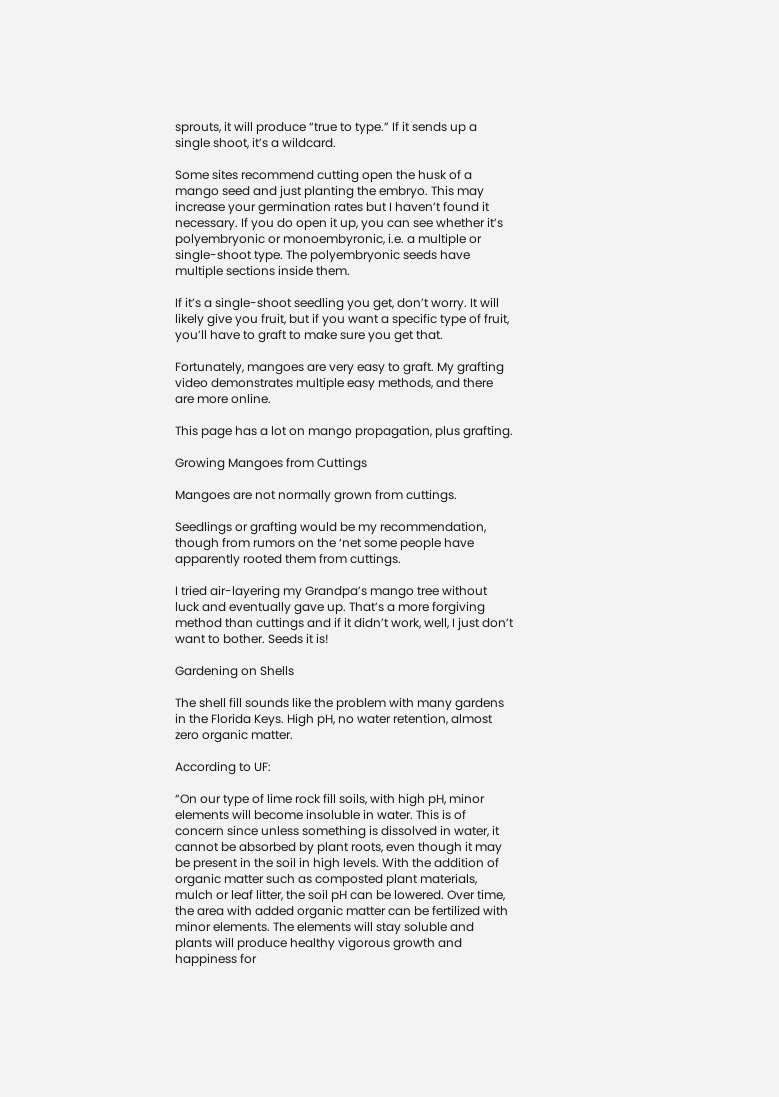sprouts, it will produce “true to type.” If it sends up a single shoot, it’s a wildcard.

Some sites recommend cutting open the husk of a mango seed and just planting the embryo. This may increase your germination rates but I haven’t found it necessary. If you do open it up, you can see whether it’s polyembryonic or monoembyronic, i.e. a multiple or single-shoot type. The polyembryonic seeds have multiple sections inside them.

If it’s a single-shoot seedling you get, don’t worry. It will likely give you fruit, but if you want a specific type of fruit, you’ll have to graft to make sure you get that.

Fortunately, mangoes are very easy to graft. My grafting video demonstrates multiple easy methods, and there are more online.

This page has a lot on mango propagation, plus grafting.

Growing Mangoes from Cuttings

Mangoes are not normally grown from cuttings.

Seedlings or grafting would be my recommendation, though from rumors on the ‘net some people have apparently rooted them from cuttings.

I tried air-layering my Grandpa’s mango tree without luck and eventually gave up. That’s a more forgiving method than cuttings and if it didn’t work, well, I just don’t want to bother. Seeds it is!

Gardening on Shells

The shell fill sounds like the problem with many gardens in the Florida Keys. High pH, no water retention, almost zero organic matter.

According to UF:

“On our type of lime rock fill soils, with high pH, minor elements will become insoluble in water. This is of concern since unless something is dissolved in water, it cannot be absorbed by plant roots, even though it may be present in the soil in high levels. With the addition of organic matter such as composted plant materials, mulch or leaf litter, the soil pH can be lowered. Over time, the area with added organic matter can be fertilized with minor elements. The elements will stay soluble and plants will produce healthy vigorous growth and happiness for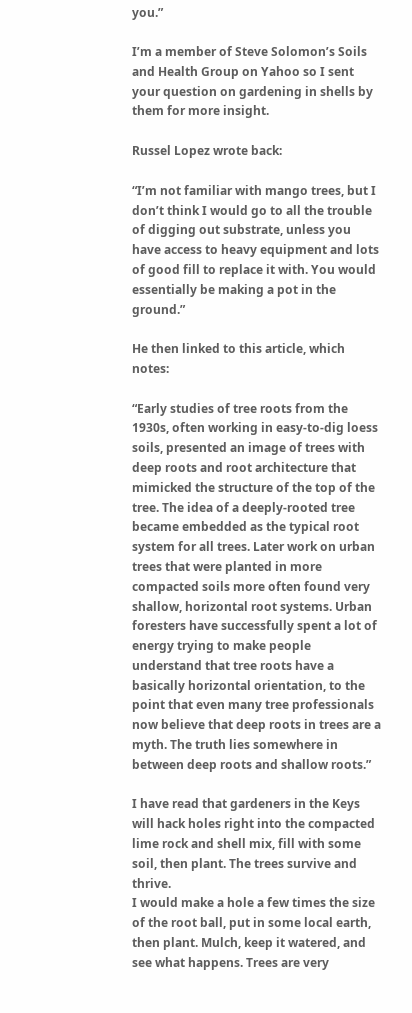you.”

I’m a member of Steve Solomon’s Soils and Health Group on Yahoo so I sent your question on gardening in shells by them for more insight.

Russel Lopez wrote back:

“I’m not familiar with mango trees, but I don’t think I would go to all the trouble of digging out substrate, unless you have access to heavy equipment and lots of good fill to replace it with. You would essentially be making a pot in the ground.”

He then linked to this article, which notes:

“Early studies of tree roots from the 1930s, often working in easy-to-dig loess soils, presented an image of trees with deep roots and root architecture that mimicked the structure of the top of the tree. The idea of a deeply-rooted tree became embedded as the typical root system for all trees. Later work on urban trees that were planted in more compacted soils more often found very shallow, horizontal root systems. Urban foresters have successfully spent a lot of energy trying to make people understand that tree roots have a basically horizontal orientation, to the point that even many tree professionals now believe that deep roots in trees are a myth. The truth lies somewhere in between deep roots and shallow roots.”

I have read that gardeners in the Keys will hack holes right into the compacted lime rock and shell mix, fill with some soil, then plant. The trees survive and thrive.
I would make a hole a few times the size of the root ball, put in some local earth, then plant. Mulch, keep it watered, and see what happens. Trees are very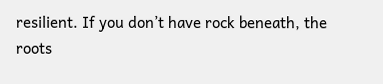resilient. If you don’t have rock beneath, the roots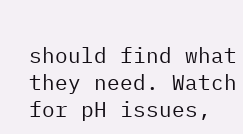should find what they need. Watch for pH issues,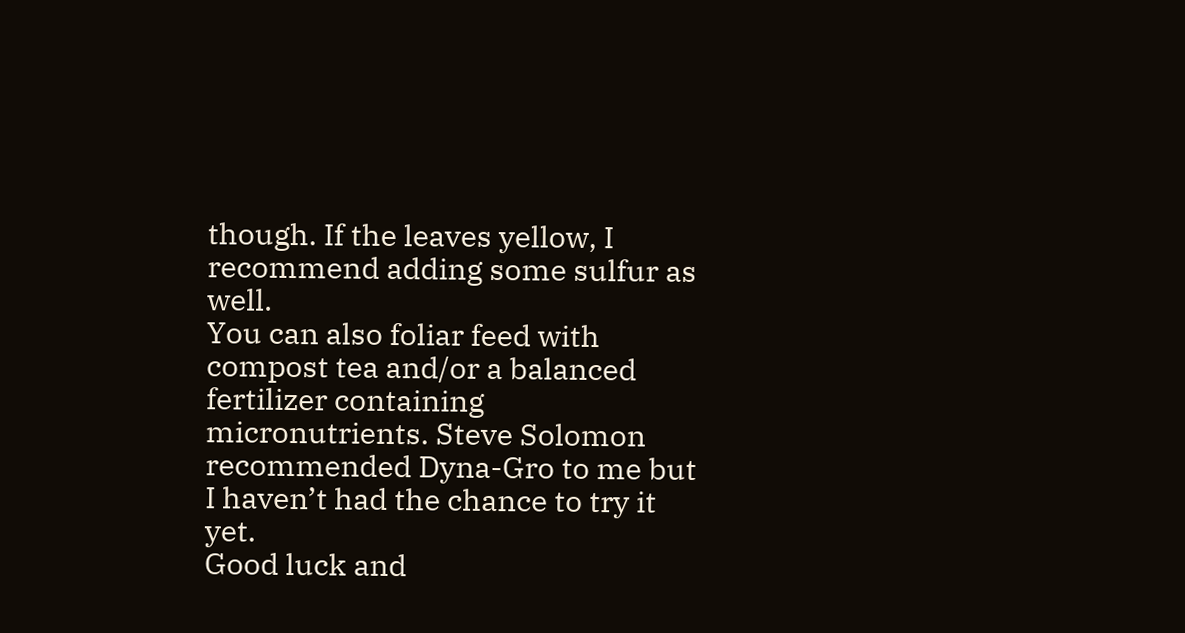though. If the leaves yellow, I recommend adding some sulfur as well.
You can also foliar feed with compost tea and/or a balanced fertilizer containing micronutrients. Steve Solomon recommended Dyna-Gro to me but I haven’t had the chance to try it yet.
Good luck and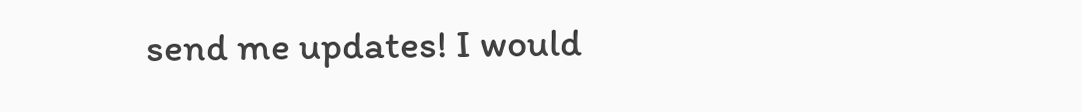send me updates! I would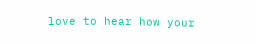love to hear how your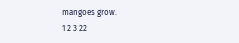mangoes grow.
1 2 3 22